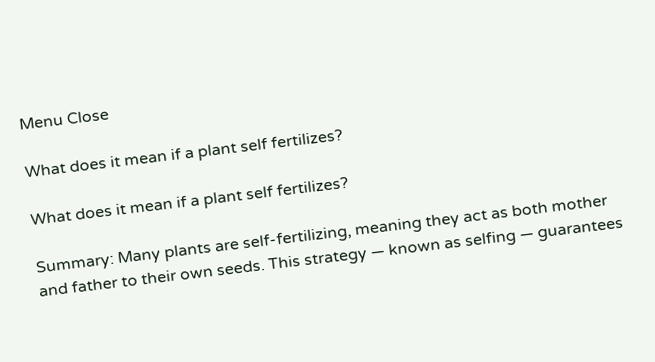Menu Close

What does it mean if a plant self fertilizes?

What does it mean if a plant self fertilizes?

Summary: Many plants are self-fertilizing, meaning they act as both mother and father to their own seeds. This strategy — known as selfing — guarantees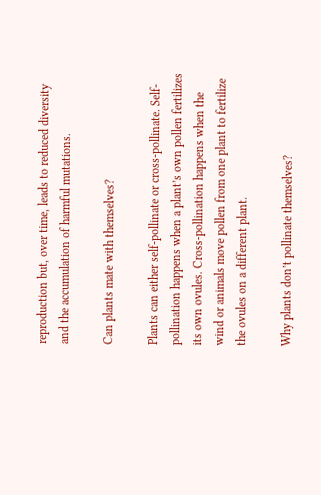reproduction but, over time, leads to reduced diversity and the accumulation of harmful mutations.

Can plants mate with themselves?

Plants can either self-pollinate or cross-pollinate. Self-pollination happens when a plant’s own pollen fertilizes its own ovules. Cross-pollination happens when the wind or animals move pollen from one plant to fertilize the ovules on a different plant.

Why plants don’t pollinate themselves?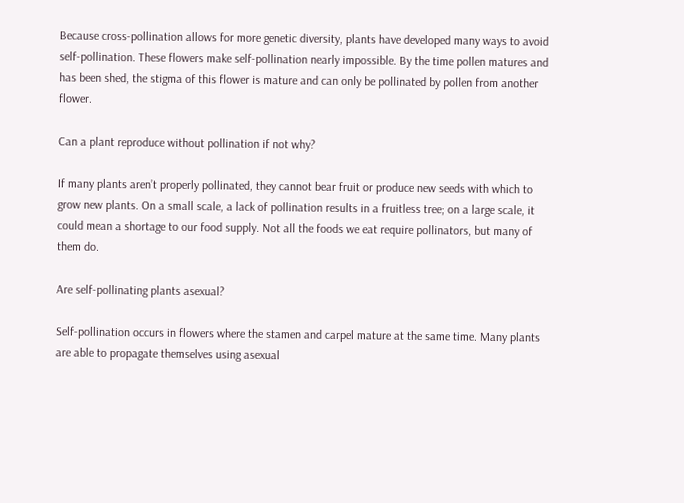Because cross-pollination allows for more genetic diversity, plants have developed many ways to avoid self-pollination. These flowers make self-pollination nearly impossible. By the time pollen matures and has been shed, the stigma of this flower is mature and can only be pollinated by pollen from another flower.

Can a plant reproduce without pollination if not why?

If many plants aren’t properly pollinated, they cannot bear fruit or produce new seeds with which to grow new plants. On a small scale, a lack of pollination results in a fruitless tree; on a large scale, it could mean a shortage to our food supply. Not all the foods we eat require pollinators, but many of them do.

Are self-pollinating plants asexual?

Self-pollination occurs in flowers where the stamen and carpel mature at the same time. Many plants are able to propagate themselves using asexual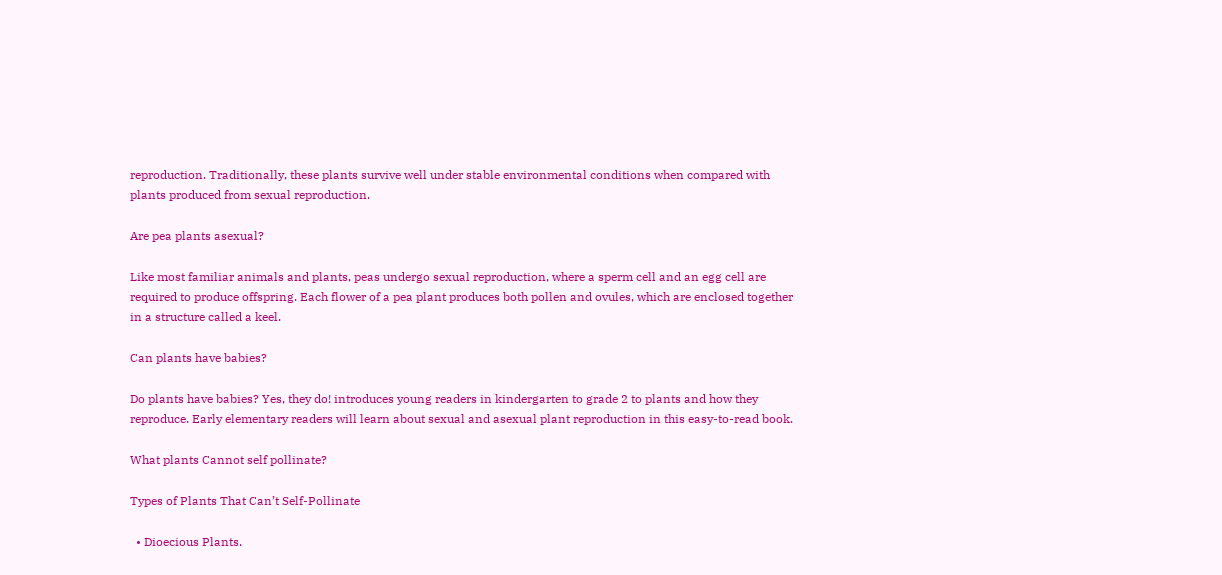reproduction. Traditionally, these plants survive well under stable environmental conditions when compared with plants produced from sexual reproduction.

Are pea plants asexual?

Like most familiar animals and plants, peas undergo sexual reproduction, where a sperm cell and an egg cell are required to produce offspring. Each flower of a pea plant produces both pollen and ovules, which are enclosed together in a structure called a keel.

Can plants have babies?

Do plants have babies? Yes, they do! introduces young readers in kindergarten to grade 2 to plants and how they reproduce. Early elementary readers will learn about sexual and asexual plant reproduction in this easy-to-read book.

What plants Cannot self pollinate?

Types of Plants That Can’t Self-Pollinate

  • Dioecious Plants.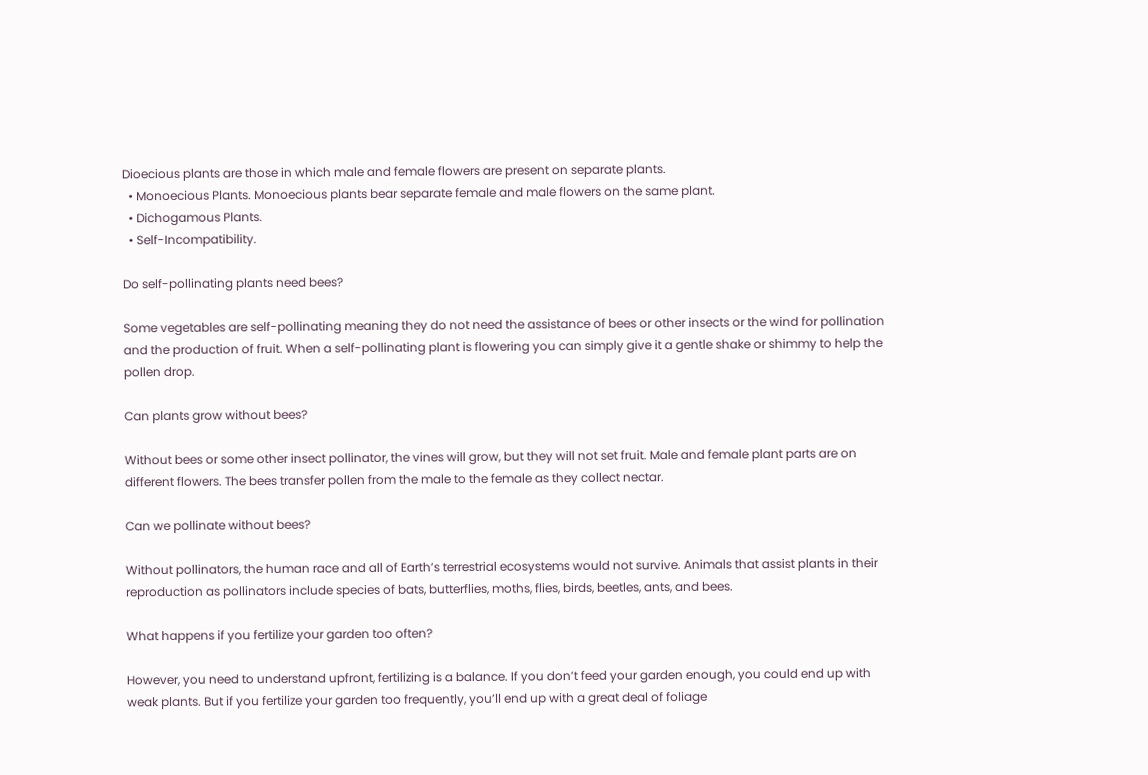Dioecious plants are those in which male and female flowers are present on separate plants.
  • Monoecious Plants. Monoecious plants bear separate female and male flowers on the same plant.
  • Dichogamous Plants.
  • Self-Incompatibility.

Do self-pollinating plants need bees?

Some vegetables are self-pollinating meaning they do not need the assistance of bees or other insects or the wind for pollination and the production of fruit. When a self-pollinating plant is flowering you can simply give it a gentle shake or shimmy to help the pollen drop.

Can plants grow without bees?

Without bees or some other insect pollinator, the vines will grow, but they will not set fruit. Male and female plant parts are on different flowers. The bees transfer pollen from the male to the female as they collect nectar.

Can we pollinate without bees?

Without pollinators, the human race and all of Earth’s terrestrial ecosystems would not survive. Animals that assist plants in their reproduction as pollinators include species of bats, butterflies, moths, flies, birds, beetles, ants, and bees.

What happens if you fertilize your garden too often?

However, you need to understand upfront, fertilizing is a balance. If you don’t feed your garden enough, you could end up with weak plants. But if you fertilize your garden too frequently, you’ll end up with a great deal of foliage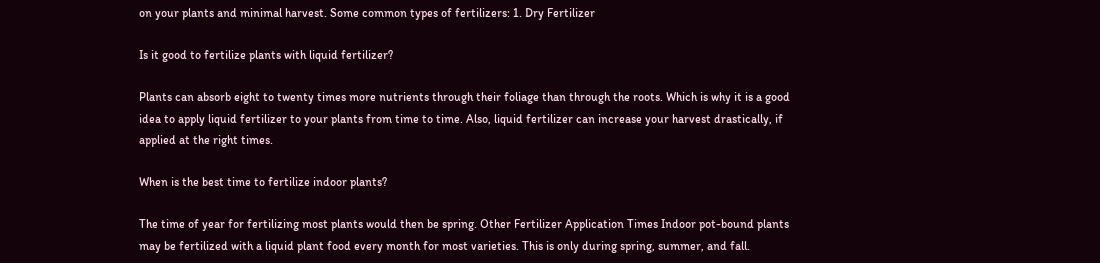on your plants and minimal harvest. Some common types of fertilizers: 1. Dry Fertilizer

Is it good to fertilize plants with liquid fertilizer?

Plants can absorb eight to twenty times more nutrients through their foliage than through the roots. Which is why it is a good idea to apply liquid fertilizer to your plants from time to time. Also, liquid fertilizer can increase your harvest drastically, if applied at the right times.

When is the best time to fertilize indoor plants?

The time of year for fertilizing most plants would then be spring. Other Fertilizer Application Times Indoor pot-bound plants may be fertilized with a liquid plant food every month for most varieties. This is only during spring, summer, and fall.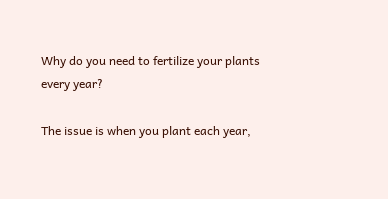Why do you need to fertilize your plants every year?

The issue is when you plant each year,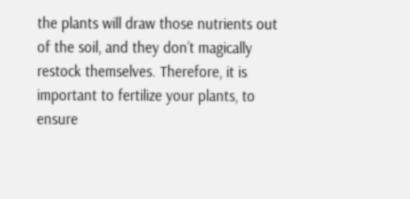the plants will draw those nutrients out of the soil, and they don’t magically restock themselves. Therefore, it is important to fertilize your plants, to ensure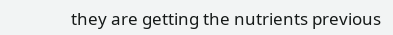they are getting the nutrients previous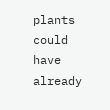plants could have already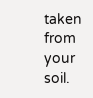taken from your soil.